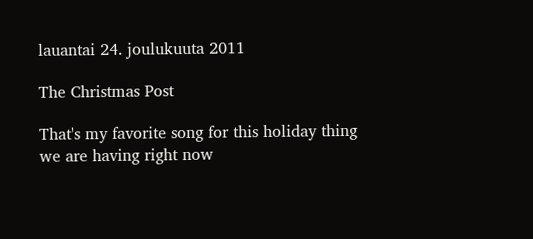lauantai 24. joulukuuta 2011

The Christmas Post

That's my favorite song for this holiday thing we are having right now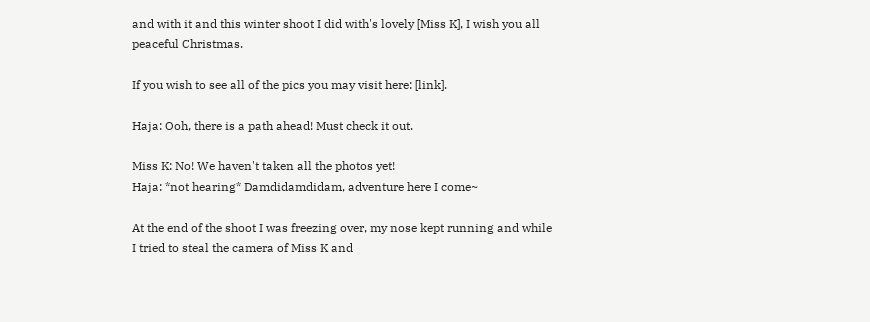and with it and this winter shoot I did with's lovely [Miss K], I wish you all peaceful Christmas.

If you wish to see all of the pics you may visit here: [link].

Haja: Ooh, there is a path ahead! Must check it out.

Miss K: No! We haven't taken all the photos yet!
Haja: *not hearing* Damdidamdidam, adventure here I come~

At the end of the shoot I was freezing over, my nose kept running and while I tried to steal the camera of Miss K and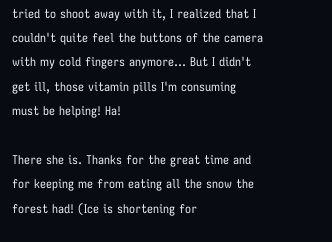tried to shoot away with it, I realized that I couldn't quite feel the buttons of the camera with my cold fingers anymore... But I didn't get ill, those vitamin pills I'm consuming must be helping! Ha!

There she is. Thanks for the great time and for keeping me from eating all the snow the forest had! (Ice is shortening for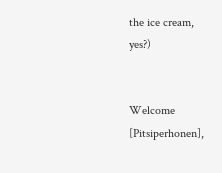the ice cream, yes?)


Welcome [Pitsiperhonen],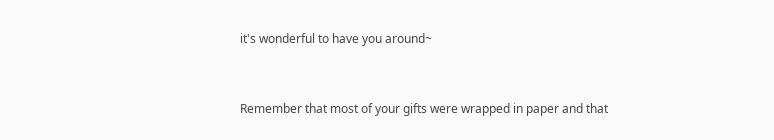it's wonderful to have you around~


Remember that most of your gifts were wrapped in paper and that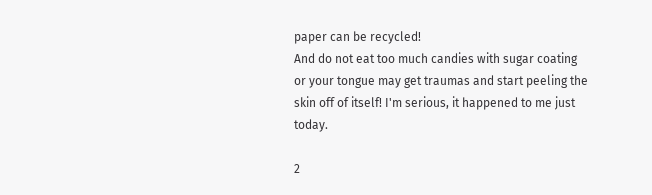paper can be recycled!
And do not eat too much candies with sugar coating or your tongue may get traumas and start peeling the skin off of itself! I'm serious, it happened to me just today.

2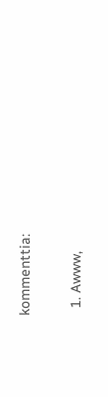kommenttia:

  1. Awww,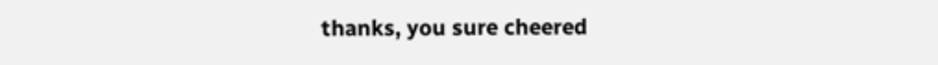thanks, you sure cheered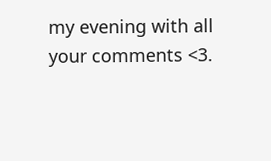my evening with all your comments <3.